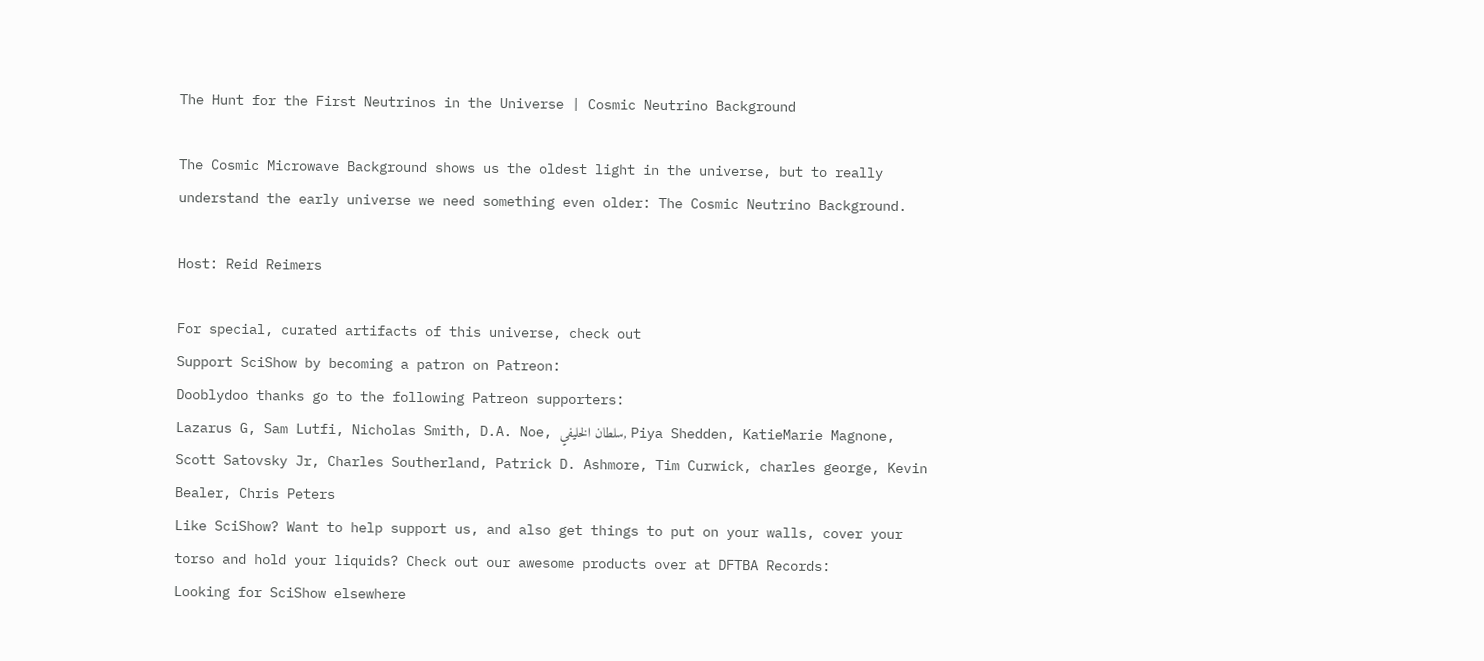The Hunt for the First Neutrinos in the Universe | Cosmic Neutrino Background

The Cosmic Microwave Background shows us the oldest light in the universe, but to really understand the early universe we need something even older: The Cosmic Neutrino Background.

Host: Reid Reimers

For special, curated artifacts of this universe, check out
Support SciShow by becoming a patron on Patreon:
Dooblydoo thanks go to the following Patreon supporters:
Lazarus G, Sam Lutfi, Nicholas Smith, D.A. Noe, سلطان الخليفي, Piya Shedden, KatieMarie Magnone, Scott Satovsky Jr, Charles Southerland, Patrick D. Ashmore, Tim Curwick, charles george, Kevin Bealer, Chris Peters
Like SciShow? Want to help support us, and also get things to put on your walls, cover your torso and hold your liquids? Check out our awesome products over at DFTBA Records:
Looking for SciShow elsewhere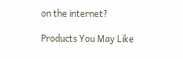on the internet?

Products You May Like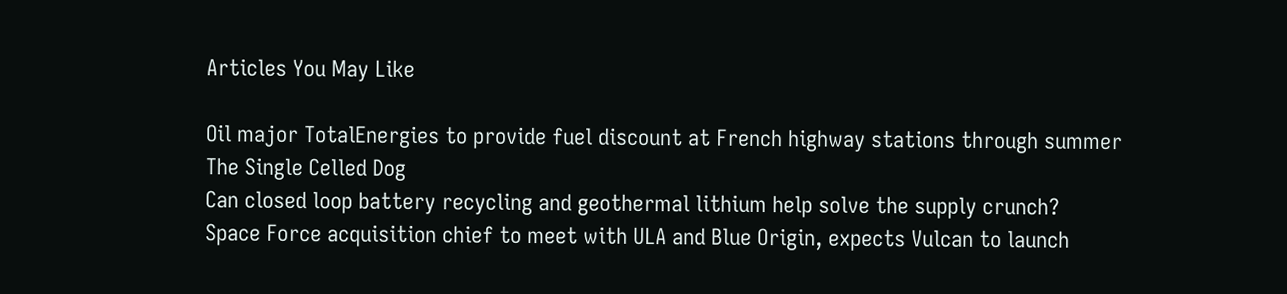Articles You May Like

Oil major TotalEnergies to provide fuel discount at French highway stations through summer
The Single Celled Dog
Can closed loop battery recycling and geothermal lithium help solve the supply crunch?
Space Force acquisition chief to meet with ULA and Blue Origin, expects Vulcan to launch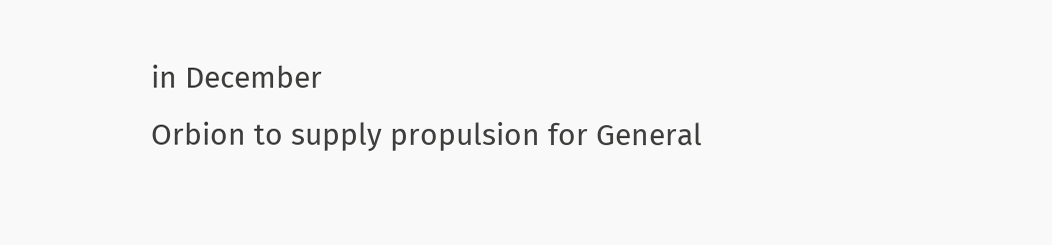in December
Orbion to supply propulsion for General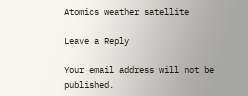Atomics weather satellite

Leave a Reply

Your email address will not be published.